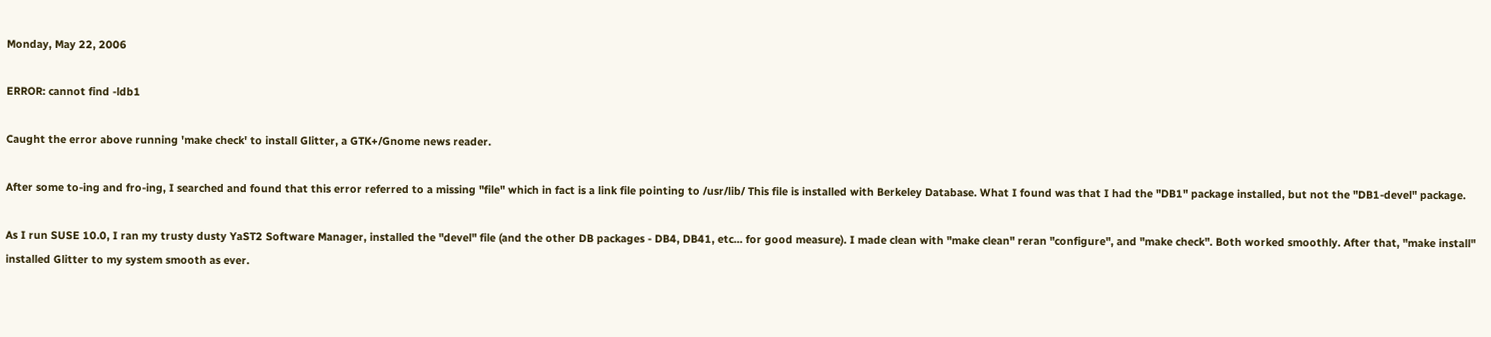Monday, May 22, 2006

ERROR: cannot find -ldb1

Caught the error above running 'make check' to install Glitter, a GTK+/Gnome news reader.

After some to-ing and fro-ing, I searched and found that this error referred to a missing "file" which in fact is a link file pointing to /usr/lib/ This file is installed with Berkeley Database. What I found was that I had the "DB1" package installed, but not the "DB1-devel" package.

As I run SUSE 10.0, I ran my trusty dusty YaST2 Software Manager, installed the "devel" file (and the other DB packages - DB4, DB41, etc... for good measure). I made clean with "make clean" reran "configure", and "make check". Both worked smoothly. After that, "make install" installed Glitter to my system smooth as ever.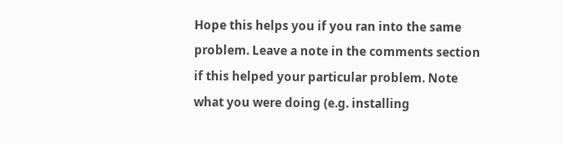Hope this helps you if you ran into the same problem. Leave a note in the comments section if this helped your particular problem. Note what you were doing (e.g. installing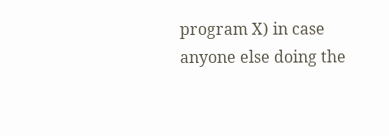program X) in case anyone else doing the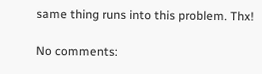same thing runs into this problem. Thx!

No comments: